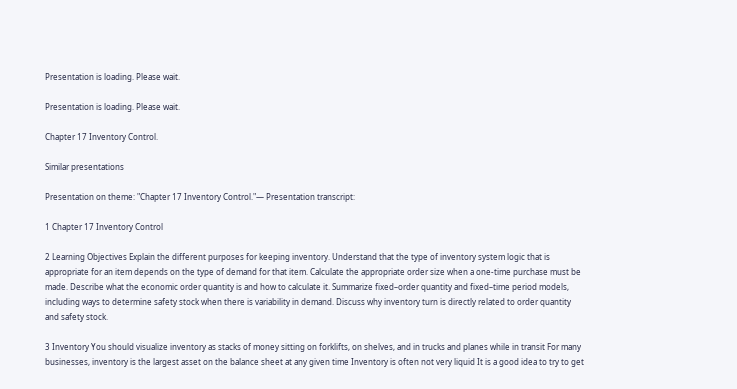Presentation is loading. Please wait.

Presentation is loading. Please wait.

Chapter 17 Inventory Control.

Similar presentations

Presentation on theme: "Chapter 17 Inventory Control."— Presentation transcript:

1 Chapter 17 Inventory Control

2 Learning Objectives Explain the different purposes for keeping inventory. Understand that the type of inventory system logic that is appropriate for an item depends on the type of demand for that item. Calculate the appropriate order size when a one-time purchase must be made. Describe what the economic order quantity is and how to calculate it. Summarize fixed–order quantity and fixed–time period models, including ways to determine safety stock when there is variability in demand. Discuss why inventory turn is directly related to order quantity and safety stock.

3 Inventory You should visualize inventory as stacks of money sitting on forklifts, on shelves, and in trucks and planes while in transit For many businesses, inventory is the largest asset on the balance sheet at any given time Inventory is often not very liquid It is a good idea to try to get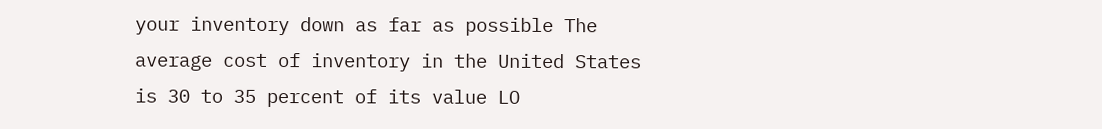your inventory down as far as possible The average cost of inventory in the United States is 30 to 35 percent of its value LO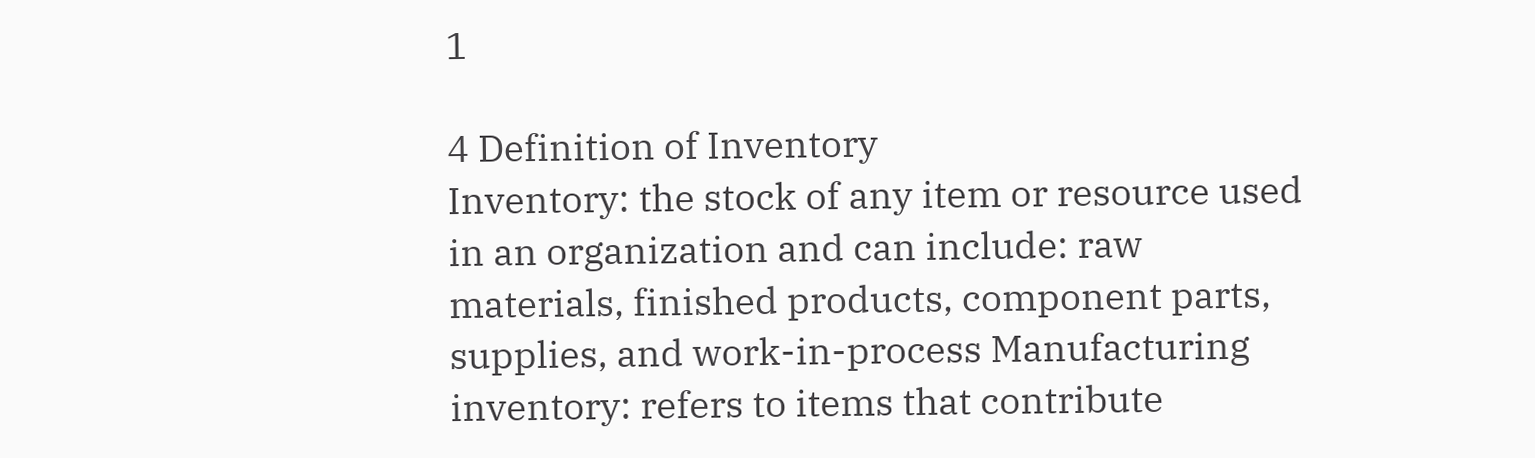1

4 Definition of Inventory
Inventory: the stock of any item or resource used in an organization and can include: raw materials, finished products, component parts, supplies, and work-in-process Manufacturing inventory: refers to items that contribute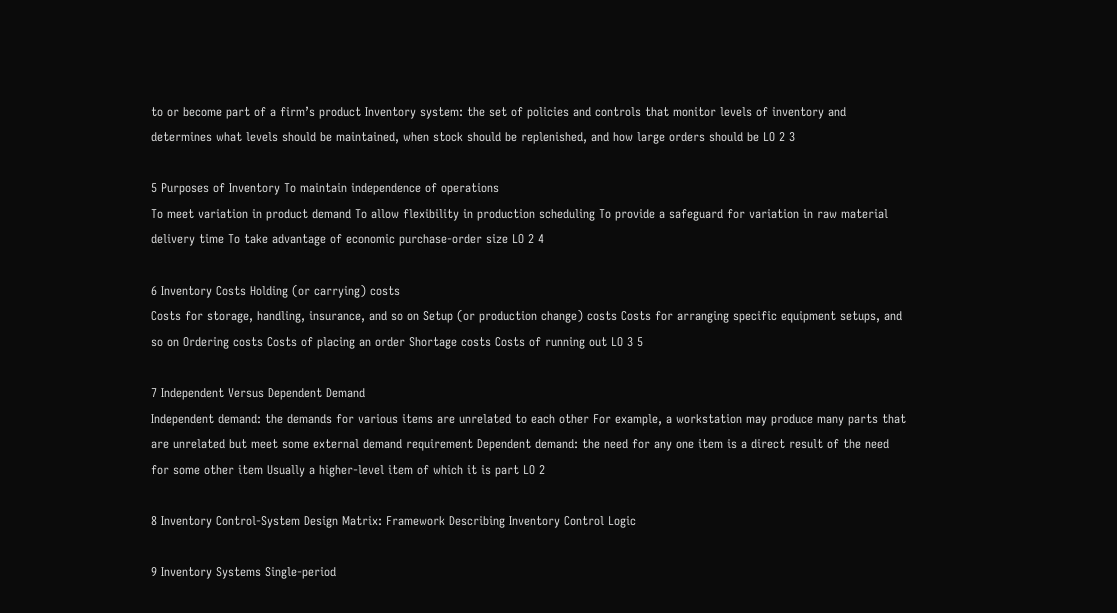to or become part of a firm’s product Inventory system: the set of policies and controls that monitor levels of inventory and determines what levels should be maintained, when stock should be replenished, and how large orders should be LO 2 3

5 Purposes of Inventory To maintain independence of operations
To meet variation in product demand To allow flexibility in production scheduling To provide a safeguard for variation in raw material delivery time To take advantage of economic purchase-order size LO 2 4

6 Inventory Costs Holding (or carrying) costs
Costs for storage, handling, insurance, and so on Setup (or production change) costs Costs for arranging specific equipment setups, and so on Ordering costs Costs of placing an order Shortage costs Costs of running out LO 3 5

7 Independent Versus Dependent Demand
Independent demand: the demands for various items are unrelated to each other For example, a workstation may produce many parts that are unrelated but meet some external demand requirement Dependent demand: the need for any one item is a direct result of the need for some other item Usually a higher-level item of which it is part LO 2

8 Inventory Control-System Design Matrix: Framework Describing Inventory Control Logic

9 Inventory Systems Single-period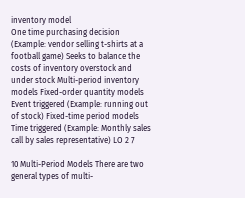inventory model
One time purchasing decision (Example: vendor selling t-shirts at a football game) Seeks to balance the costs of inventory overstock and under stock Multi-period inventory models Fixed-order quantity models Event triggered (Example: running out of stock) Fixed-time period models Time triggered (Example: Monthly sales call by sales representative) LO 2 7

10 Multi-Period Models There are two general types of multi-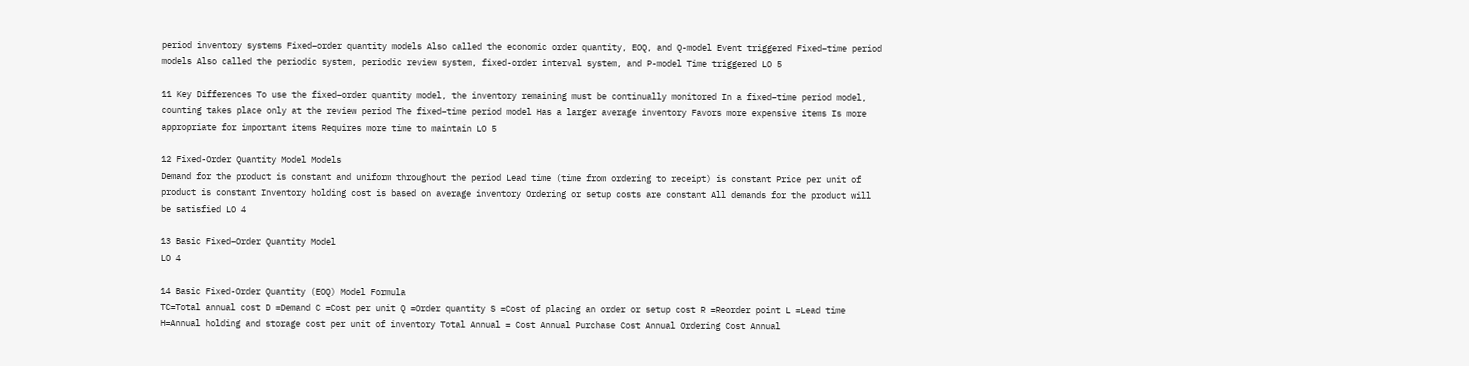period inventory systems Fixed–order quantity models Also called the economic order quantity, EOQ, and Q-model Event triggered Fixed–time period models Also called the periodic system, periodic review system, fixed-order interval system, and P-model Time triggered LO 5

11 Key Differences To use the fixed–order quantity model, the inventory remaining must be continually monitored In a fixed–time period model, counting takes place only at the review period The fixed–time period model Has a larger average inventory Favors more expensive items Is more appropriate for important items Requires more time to maintain LO 5

12 Fixed-Order Quantity Model Models
Demand for the product is constant and uniform throughout the period Lead time (time from ordering to receipt) is constant Price per unit of product is constant Inventory holding cost is based on average inventory Ordering or setup costs are constant All demands for the product will be satisfied LO 4

13 Basic Fixed–Order Quantity Model
LO 4

14 Basic Fixed-Order Quantity (EOQ) Model Formula
TC=Total annual cost D =Demand C =Cost per unit Q =Order quantity S =Cost of placing an order or setup cost R =Reorder point L =Lead time H=Annual holding and storage cost per unit of inventory Total Annual = Cost Annual Purchase Cost Annual Ordering Cost Annual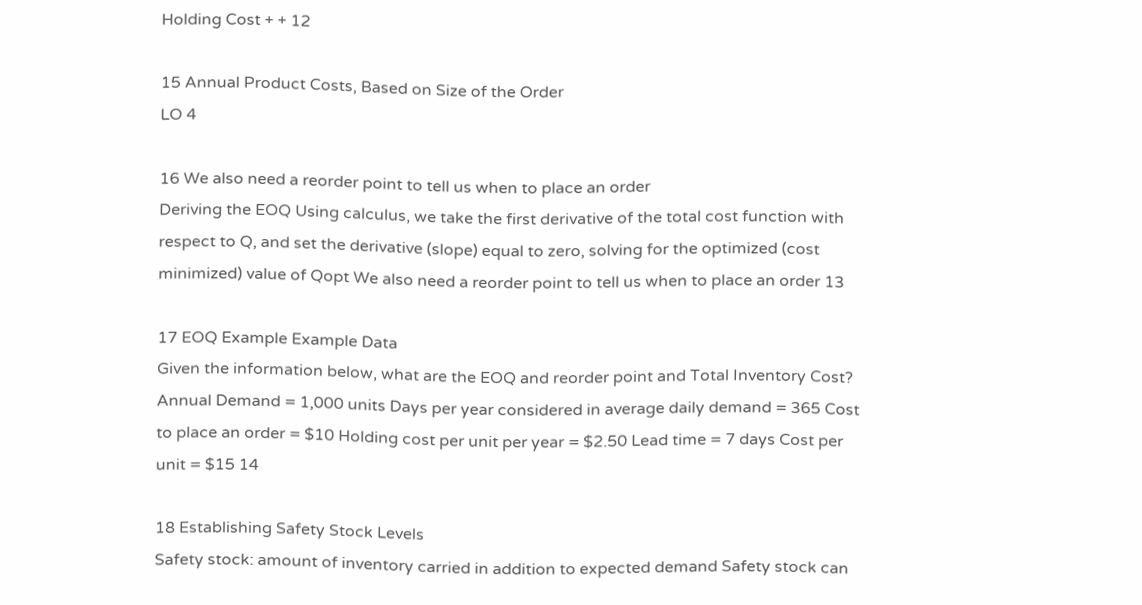Holding Cost + + 12

15 Annual Product Costs, Based on Size of the Order
LO 4

16 We also need a reorder point to tell us when to place an order
Deriving the EOQ Using calculus, we take the first derivative of the total cost function with respect to Q, and set the derivative (slope) equal to zero, solving for the optimized (cost minimized) value of Qopt We also need a reorder point to tell us when to place an order 13

17 EOQ Example Example Data
Given the information below, what are the EOQ and reorder point and Total Inventory Cost? Annual Demand = 1,000 units Days per year considered in average daily demand = 365 Cost to place an order = $10 Holding cost per unit per year = $2.50 Lead time = 7 days Cost per unit = $15 14

18 Establishing Safety Stock Levels
Safety stock: amount of inventory carried in addition to expected demand Safety stock can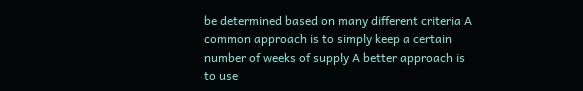be determined based on many different criteria A common approach is to simply keep a certain number of weeks of supply A better approach is to use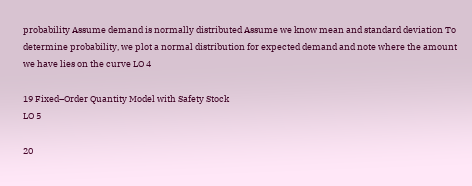probability Assume demand is normally distributed Assume we know mean and standard deviation To determine probability, we plot a normal distribution for expected demand and note where the amount we have lies on the curve LO 4

19 Fixed–Order Quantity Model with Safety Stock
LO 5

20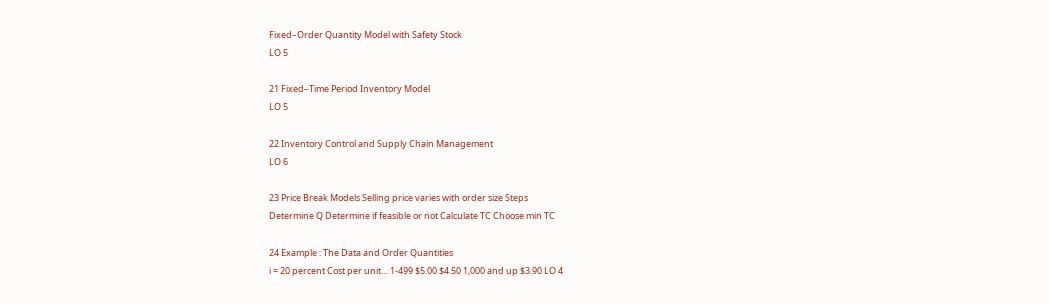Fixed–Order Quantity Model with Safety Stock
LO 5

21 Fixed–Time Period Inventory Model
LO 5

22 Inventory Control and Supply Chain Management
LO 6

23 Price Break Models Selling price varies with order size Steps
Determine Q Determine if feasible or not Calculate TC Choose min TC

24 Example : The Data and Order Quantities
i = 20 percent Cost per unit… 1-499 $5.00 $4.50 1,000 and up $3.90 LO 4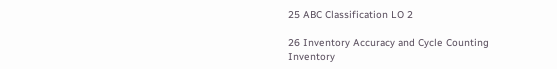25 ABC Classification LO 2

26 Inventory Accuracy and Cycle Counting
Inventory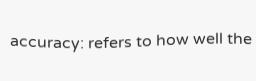accuracy: refers to how well the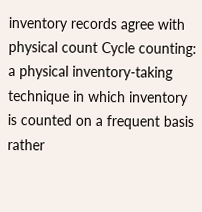inventory records agree with physical count Cycle counting: a physical inventory-taking technique in which inventory is counted on a frequent basis rather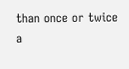than once or twice a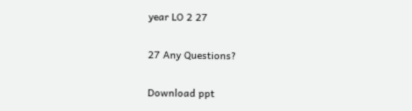year LO 2 27

27 Any Questions?

Download ppt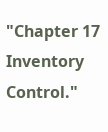"Chapter 17 Inventory Control."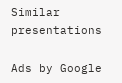Similar presentations

Ads by Google